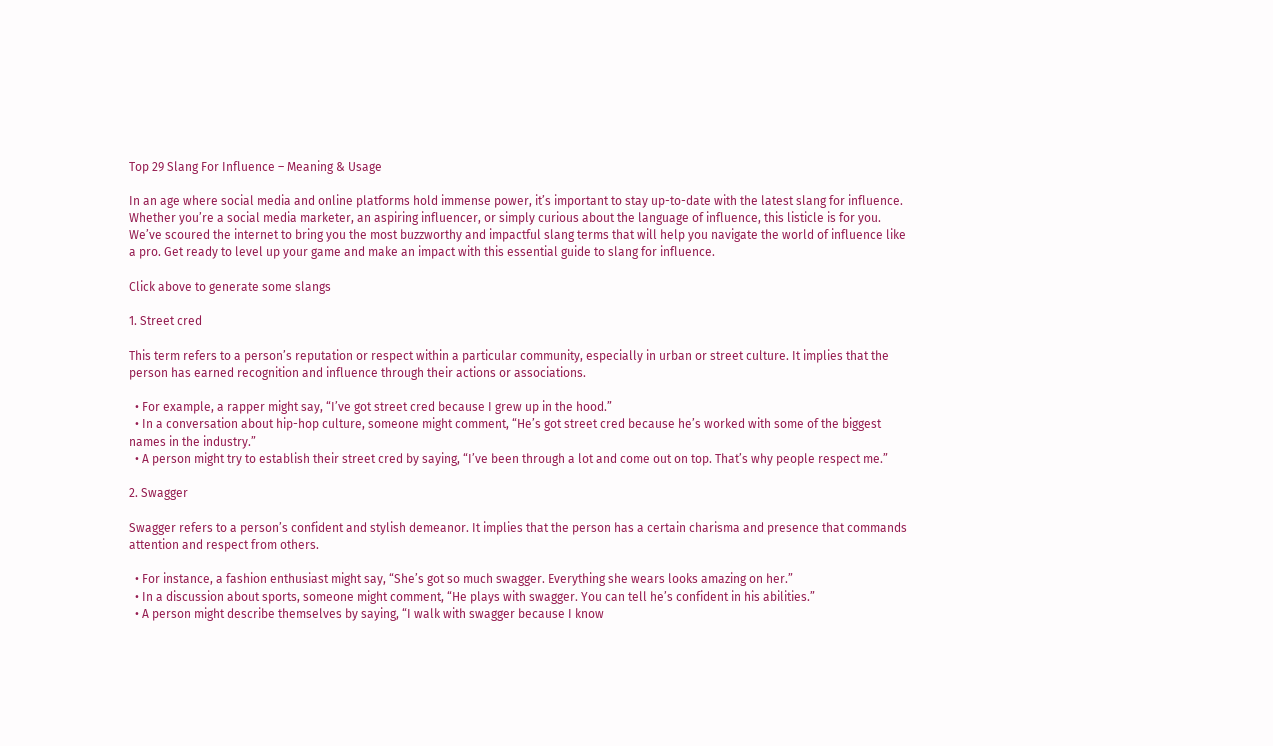Top 29 Slang For Influence – Meaning & Usage

In an age where social media and online platforms hold immense power, it’s important to stay up-to-date with the latest slang for influence. Whether you’re a social media marketer, an aspiring influencer, or simply curious about the language of influence, this listicle is for you. We’ve scoured the internet to bring you the most buzzworthy and impactful slang terms that will help you navigate the world of influence like a pro. Get ready to level up your game and make an impact with this essential guide to slang for influence.

Click above to generate some slangs

1. Street cred

This term refers to a person’s reputation or respect within a particular community, especially in urban or street culture. It implies that the person has earned recognition and influence through their actions or associations.

  • For example, a rapper might say, “I’ve got street cred because I grew up in the hood.”
  • In a conversation about hip-hop culture, someone might comment, “He’s got street cred because he’s worked with some of the biggest names in the industry.”
  • A person might try to establish their street cred by saying, “I’ve been through a lot and come out on top. That’s why people respect me.”

2. Swagger

Swagger refers to a person’s confident and stylish demeanor. It implies that the person has a certain charisma and presence that commands attention and respect from others.

  • For instance, a fashion enthusiast might say, “She’s got so much swagger. Everything she wears looks amazing on her.”
  • In a discussion about sports, someone might comment, “He plays with swagger. You can tell he’s confident in his abilities.”
  • A person might describe themselves by saying, “I walk with swagger because I know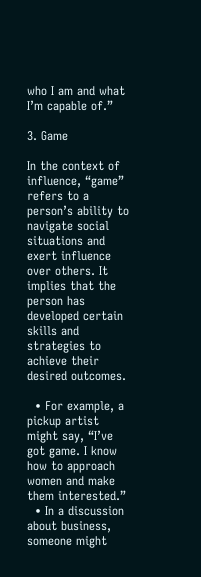who I am and what I’m capable of.”

3. Game

In the context of influence, “game” refers to a person’s ability to navigate social situations and exert influence over others. It implies that the person has developed certain skills and strategies to achieve their desired outcomes.

  • For example, a pickup artist might say, “I’ve got game. I know how to approach women and make them interested.”
  • In a discussion about business, someone might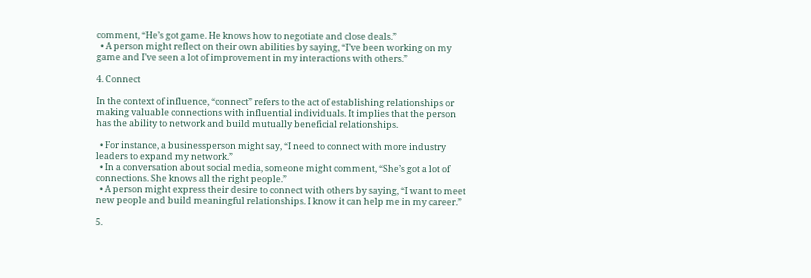comment, “He’s got game. He knows how to negotiate and close deals.”
  • A person might reflect on their own abilities by saying, “I’ve been working on my game and I’ve seen a lot of improvement in my interactions with others.”

4. Connect

In the context of influence, “connect” refers to the act of establishing relationships or making valuable connections with influential individuals. It implies that the person has the ability to network and build mutually beneficial relationships.

  • For instance, a businessperson might say, “I need to connect with more industry leaders to expand my network.”
  • In a conversation about social media, someone might comment, “She’s got a lot of connections. She knows all the right people.”
  • A person might express their desire to connect with others by saying, “I want to meet new people and build meaningful relationships. I know it can help me in my career.”

5.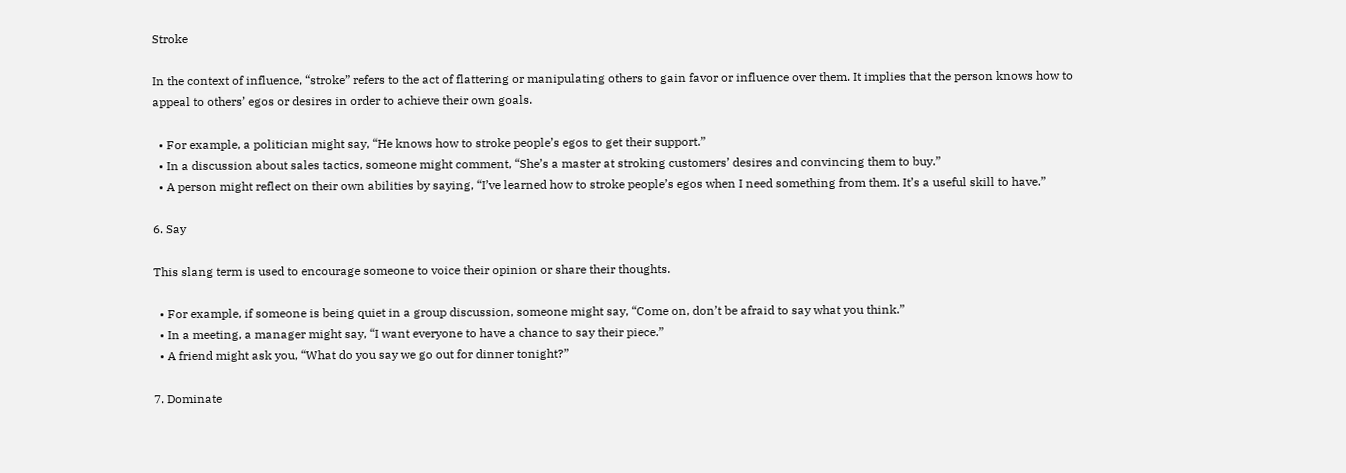Stroke

In the context of influence, “stroke” refers to the act of flattering or manipulating others to gain favor or influence over them. It implies that the person knows how to appeal to others’ egos or desires in order to achieve their own goals.

  • For example, a politician might say, “He knows how to stroke people’s egos to get their support.”
  • In a discussion about sales tactics, someone might comment, “She’s a master at stroking customers’ desires and convincing them to buy.”
  • A person might reflect on their own abilities by saying, “I’ve learned how to stroke people’s egos when I need something from them. It’s a useful skill to have.”

6. Say

This slang term is used to encourage someone to voice their opinion or share their thoughts.

  • For example, if someone is being quiet in a group discussion, someone might say, “Come on, don’t be afraid to say what you think.”
  • In a meeting, a manager might say, “I want everyone to have a chance to say their piece.”
  • A friend might ask you, “What do you say we go out for dinner tonight?”

7. Dominate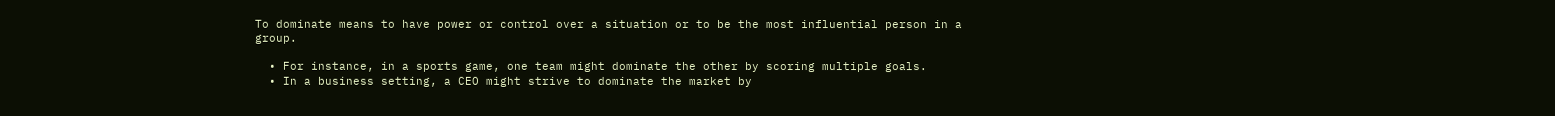To dominate means to have power or control over a situation or to be the most influential person in a group.

  • For instance, in a sports game, one team might dominate the other by scoring multiple goals.
  • In a business setting, a CEO might strive to dominate the market by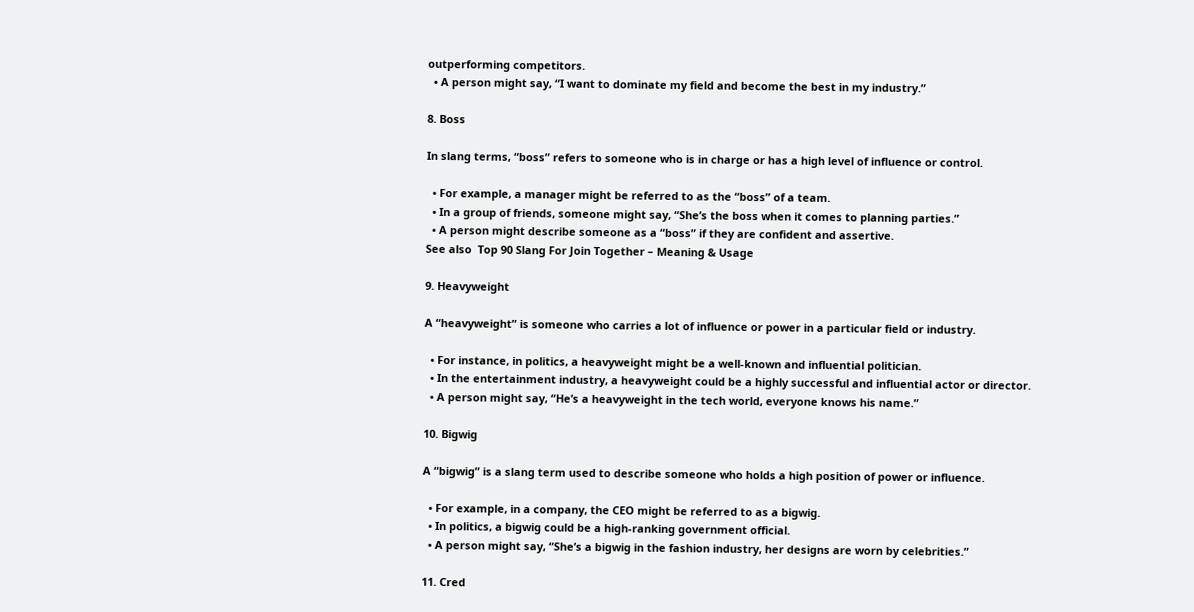outperforming competitors.
  • A person might say, “I want to dominate my field and become the best in my industry.”

8. Boss

In slang terms, “boss” refers to someone who is in charge or has a high level of influence or control.

  • For example, a manager might be referred to as the “boss” of a team.
  • In a group of friends, someone might say, “She’s the boss when it comes to planning parties.”
  • A person might describe someone as a “boss” if they are confident and assertive.
See also  Top 90 Slang For Join Together – Meaning & Usage

9. Heavyweight

A “heavyweight” is someone who carries a lot of influence or power in a particular field or industry.

  • For instance, in politics, a heavyweight might be a well-known and influential politician.
  • In the entertainment industry, a heavyweight could be a highly successful and influential actor or director.
  • A person might say, “He’s a heavyweight in the tech world, everyone knows his name.”

10. Bigwig

A “bigwig” is a slang term used to describe someone who holds a high position of power or influence.

  • For example, in a company, the CEO might be referred to as a bigwig.
  • In politics, a bigwig could be a high-ranking government official.
  • A person might say, “She’s a bigwig in the fashion industry, her designs are worn by celebrities.”

11. Cred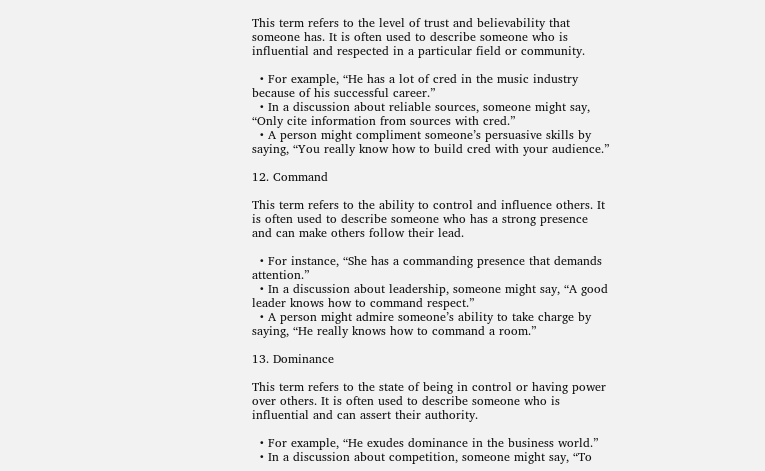This term refers to the level of trust and believability that someone has. It is often used to describe someone who is influential and respected in a particular field or community.

  • For example, “He has a lot of cred in the music industry because of his successful career.”
  • In a discussion about reliable sources, someone might say, “Only cite information from sources with cred.”
  • A person might compliment someone’s persuasive skills by saying, “You really know how to build cred with your audience.”

12. Command

This term refers to the ability to control and influence others. It is often used to describe someone who has a strong presence and can make others follow their lead.

  • For instance, “She has a commanding presence that demands attention.”
  • In a discussion about leadership, someone might say, “A good leader knows how to command respect.”
  • A person might admire someone’s ability to take charge by saying, “He really knows how to command a room.”

13. Dominance

This term refers to the state of being in control or having power over others. It is often used to describe someone who is influential and can assert their authority.

  • For example, “He exudes dominance in the business world.”
  • In a discussion about competition, someone might say, “To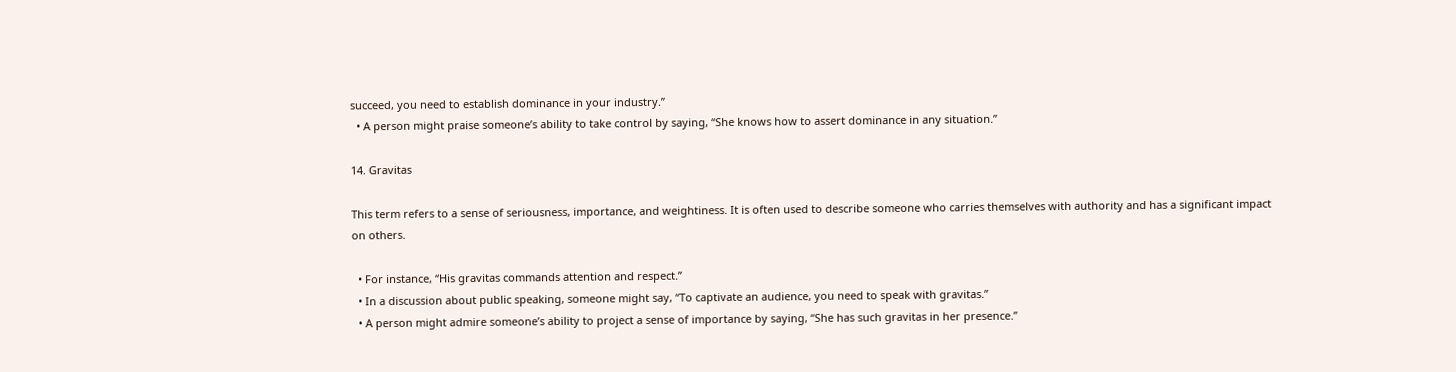succeed, you need to establish dominance in your industry.”
  • A person might praise someone’s ability to take control by saying, “She knows how to assert dominance in any situation.”

14. Gravitas

This term refers to a sense of seriousness, importance, and weightiness. It is often used to describe someone who carries themselves with authority and has a significant impact on others.

  • For instance, “His gravitas commands attention and respect.”
  • In a discussion about public speaking, someone might say, “To captivate an audience, you need to speak with gravitas.”
  • A person might admire someone’s ability to project a sense of importance by saying, “She has such gravitas in her presence.”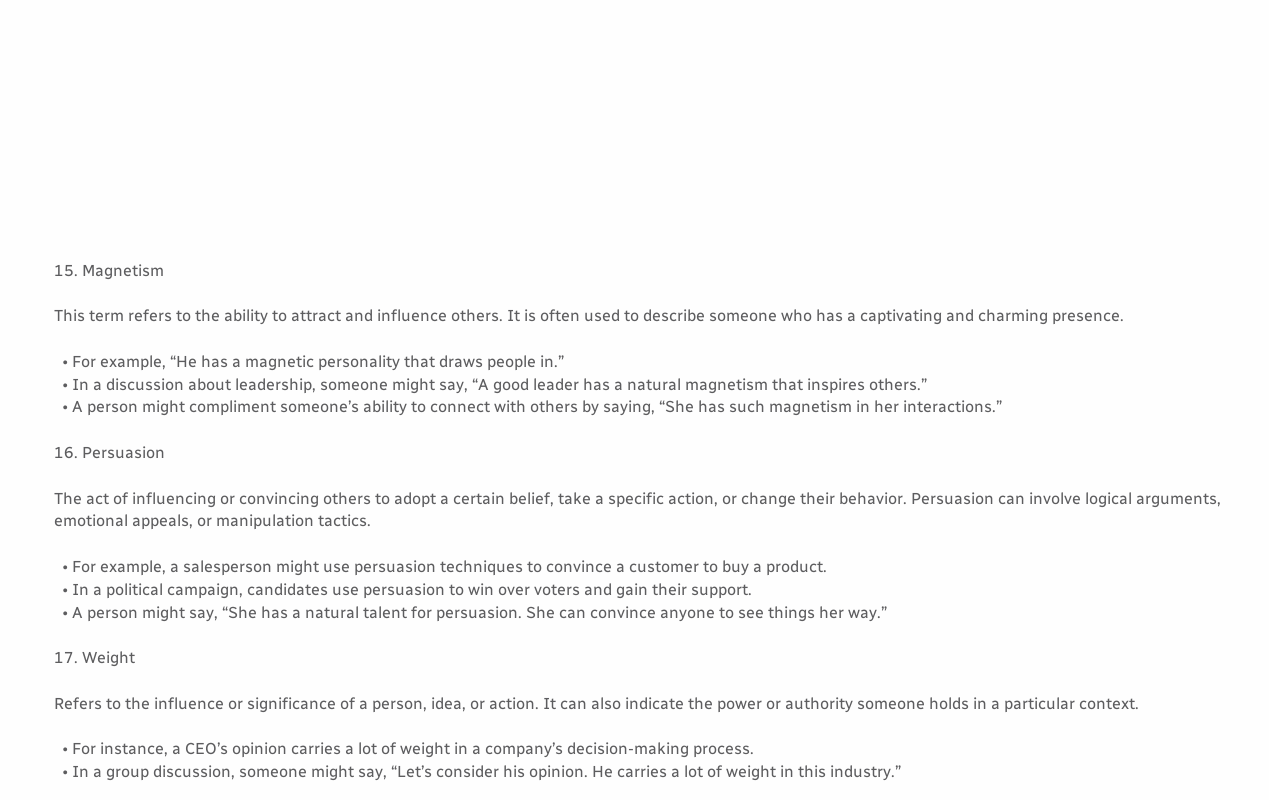15. Magnetism

This term refers to the ability to attract and influence others. It is often used to describe someone who has a captivating and charming presence.

  • For example, “He has a magnetic personality that draws people in.”
  • In a discussion about leadership, someone might say, “A good leader has a natural magnetism that inspires others.”
  • A person might compliment someone’s ability to connect with others by saying, “She has such magnetism in her interactions.”

16. Persuasion

The act of influencing or convincing others to adopt a certain belief, take a specific action, or change their behavior. Persuasion can involve logical arguments, emotional appeals, or manipulation tactics.

  • For example, a salesperson might use persuasion techniques to convince a customer to buy a product.
  • In a political campaign, candidates use persuasion to win over voters and gain their support.
  • A person might say, “She has a natural talent for persuasion. She can convince anyone to see things her way.”

17. Weight

Refers to the influence or significance of a person, idea, or action. It can also indicate the power or authority someone holds in a particular context.

  • For instance, a CEO’s opinion carries a lot of weight in a company’s decision-making process.
  • In a group discussion, someone might say, “Let’s consider his opinion. He carries a lot of weight in this industry.”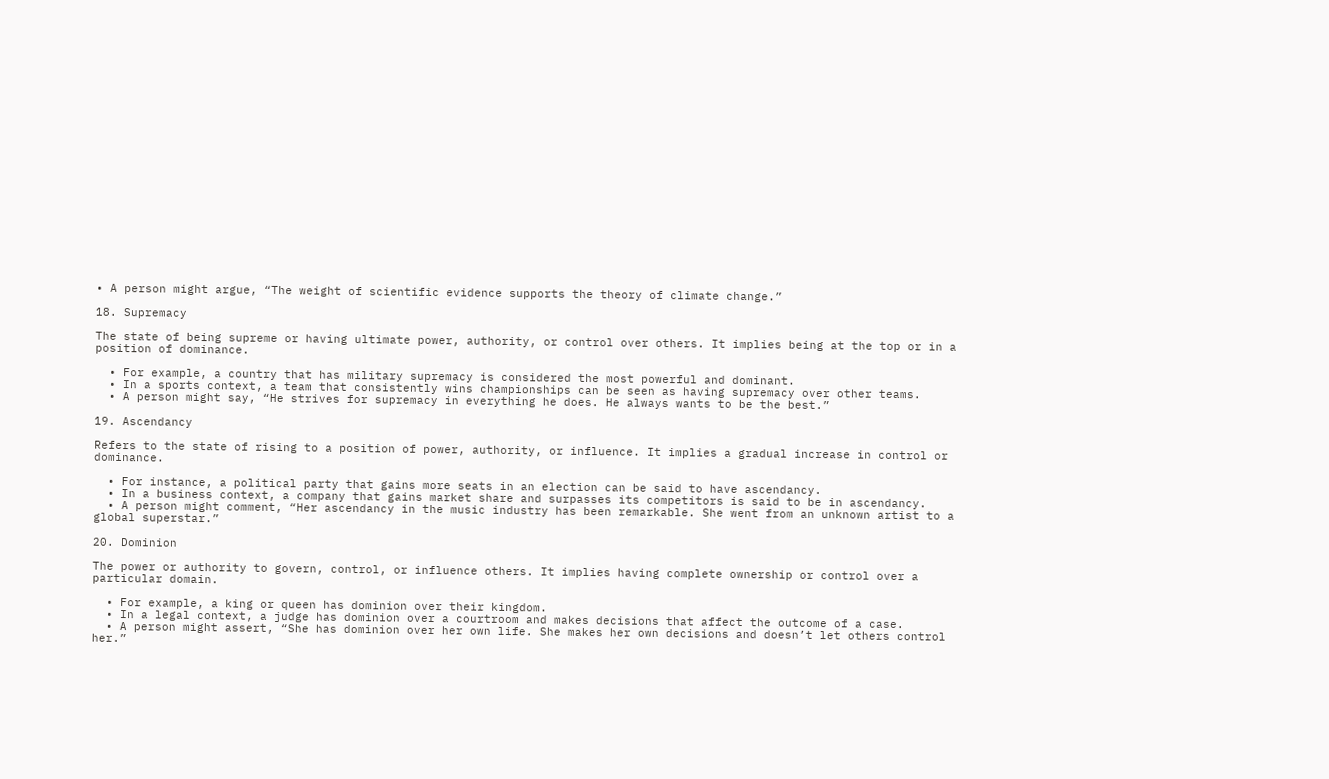• A person might argue, “The weight of scientific evidence supports the theory of climate change.”

18. Supremacy

The state of being supreme or having ultimate power, authority, or control over others. It implies being at the top or in a position of dominance.

  • For example, a country that has military supremacy is considered the most powerful and dominant.
  • In a sports context, a team that consistently wins championships can be seen as having supremacy over other teams.
  • A person might say, “He strives for supremacy in everything he does. He always wants to be the best.”

19. Ascendancy

Refers to the state of rising to a position of power, authority, or influence. It implies a gradual increase in control or dominance.

  • For instance, a political party that gains more seats in an election can be said to have ascendancy.
  • In a business context, a company that gains market share and surpasses its competitors is said to be in ascendancy.
  • A person might comment, “Her ascendancy in the music industry has been remarkable. She went from an unknown artist to a global superstar.”

20. Dominion

The power or authority to govern, control, or influence others. It implies having complete ownership or control over a particular domain.

  • For example, a king or queen has dominion over their kingdom.
  • In a legal context, a judge has dominion over a courtroom and makes decisions that affect the outcome of a case.
  • A person might assert, “She has dominion over her own life. She makes her own decisions and doesn’t let others control her.”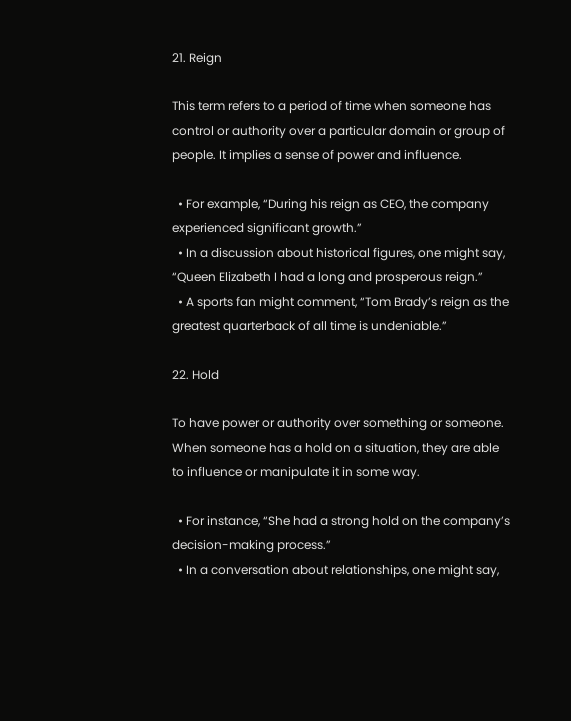21. Reign

This term refers to a period of time when someone has control or authority over a particular domain or group of people. It implies a sense of power and influence.

  • For example, “During his reign as CEO, the company experienced significant growth.”
  • In a discussion about historical figures, one might say, “Queen Elizabeth I had a long and prosperous reign.”
  • A sports fan might comment, “Tom Brady’s reign as the greatest quarterback of all time is undeniable.”

22. Hold

To have power or authority over something or someone. When someone has a hold on a situation, they are able to influence or manipulate it in some way.

  • For instance, “She had a strong hold on the company’s decision-making process.”
  • In a conversation about relationships, one might say,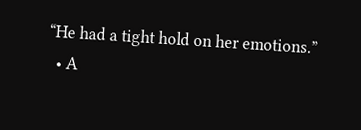“He had a tight hold on her emotions.”
  • A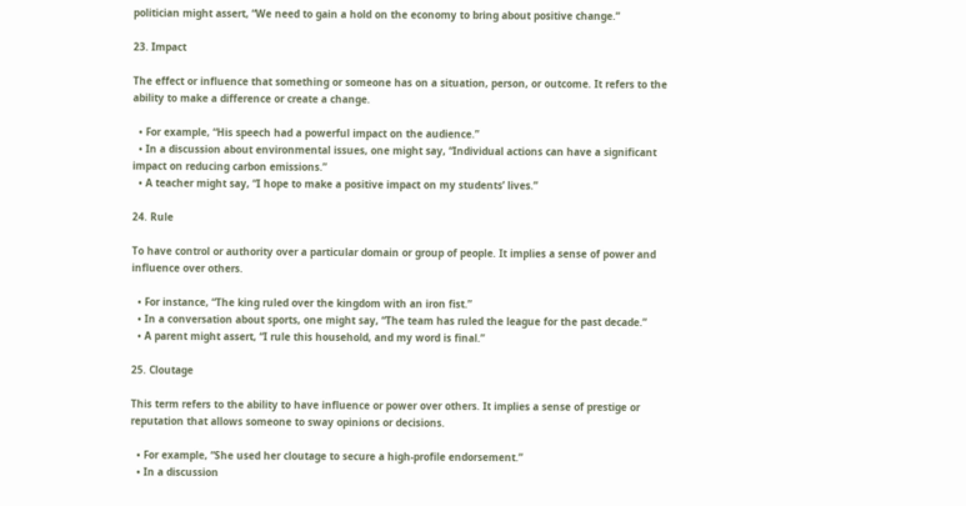politician might assert, “We need to gain a hold on the economy to bring about positive change.”

23. Impact

The effect or influence that something or someone has on a situation, person, or outcome. It refers to the ability to make a difference or create a change.

  • For example, “His speech had a powerful impact on the audience.”
  • In a discussion about environmental issues, one might say, “Individual actions can have a significant impact on reducing carbon emissions.”
  • A teacher might say, “I hope to make a positive impact on my students’ lives.”

24. Rule

To have control or authority over a particular domain or group of people. It implies a sense of power and influence over others.

  • For instance, “The king ruled over the kingdom with an iron fist.”
  • In a conversation about sports, one might say, “The team has ruled the league for the past decade.”
  • A parent might assert, “I rule this household, and my word is final.”

25. Cloutage

This term refers to the ability to have influence or power over others. It implies a sense of prestige or reputation that allows someone to sway opinions or decisions.

  • For example, “She used her cloutage to secure a high-profile endorsement.”
  • In a discussion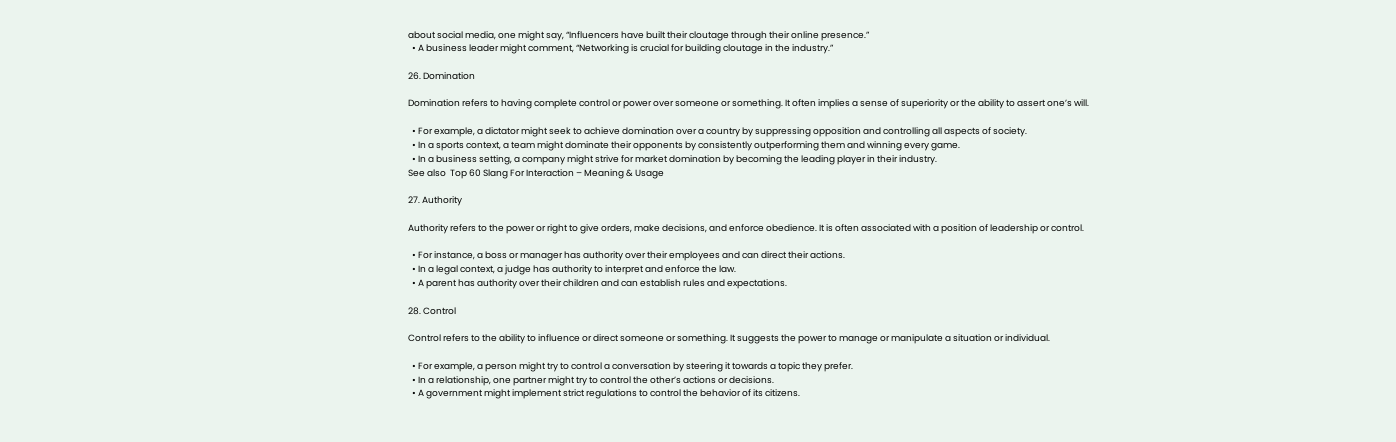about social media, one might say, “Influencers have built their cloutage through their online presence.”
  • A business leader might comment, “Networking is crucial for building cloutage in the industry.”

26. Domination

Domination refers to having complete control or power over someone or something. It often implies a sense of superiority or the ability to assert one’s will.

  • For example, a dictator might seek to achieve domination over a country by suppressing opposition and controlling all aspects of society.
  • In a sports context, a team might dominate their opponents by consistently outperforming them and winning every game.
  • In a business setting, a company might strive for market domination by becoming the leading player in their industry.
See also  Top 60 Slang For Interaction – Meaning & Usage

27. Authority

Authority refers to the power or right to give orders, make decisions, and enforce obedience. It is often associated with a position of leadership or control.

  • For instance, a boss or manager has authority over their employees and can direct their actions.
  • In a legal context, a judge has authority to interpret and enforce the law.
  • A parent has authority over their children and can establish rules and expectations.

28. Control

Control refers to the ability to influence or direct someone or something. It suggests the power to manage or manipulate a situation or individual.

  • For example, a person might try to control a conversation by steering it towards a topic they prefer.
  • In a relationship, one partner might try to control the other’s actions or decisions.
  • A government might implement strict regulations to control the behavior of its citizens.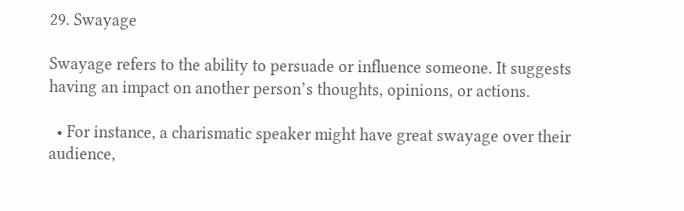29. Swayage

Swayage refers to the ability to persuade or influence someone. It suggests having an impact on another person’s thoughts, opinions, or actions.

  • For instance, a charismatic speaker might have great swayage over their audience,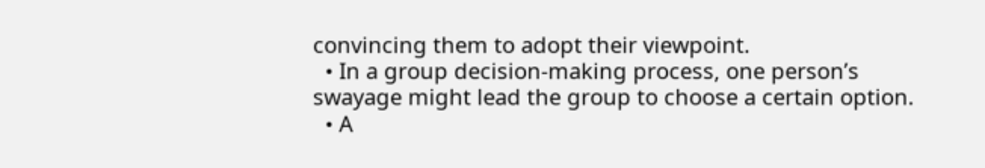convincing them to adopt their viewpoint.
  • In a group decision-making process, one person’s swayage might lead the group to choose a certain option.
  • A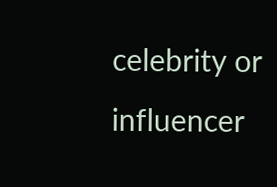celebrity or influencer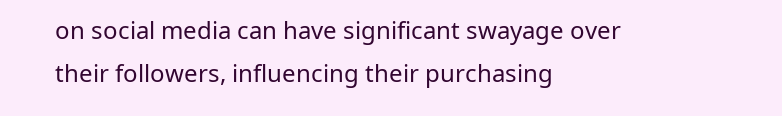on social media can have significant swayage over their followers, influencing their purchasing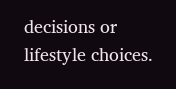decisions or lifestyle choices.